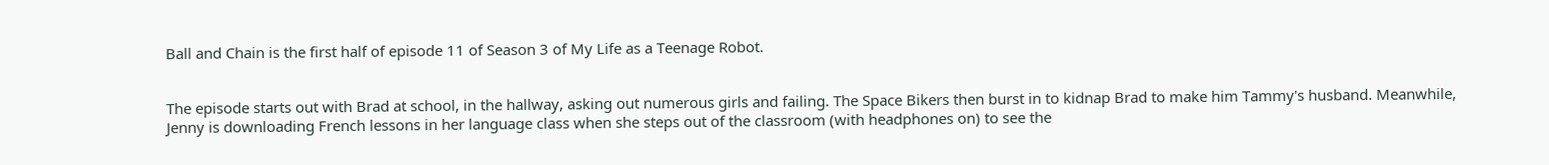Ball and Chain is the first half of episode 11 of Season 3 of My Life as a Teenage Robot.


The episode starts out with Brad at school, in the hallway, asking out numerous girls and failing. The Space Bikers then burst in to kidnap Brad to make him Tammy's husband. Meanwhile, Jenny is downloading French lessons in her language class when she steps out of the classroom (with headphones on) to see the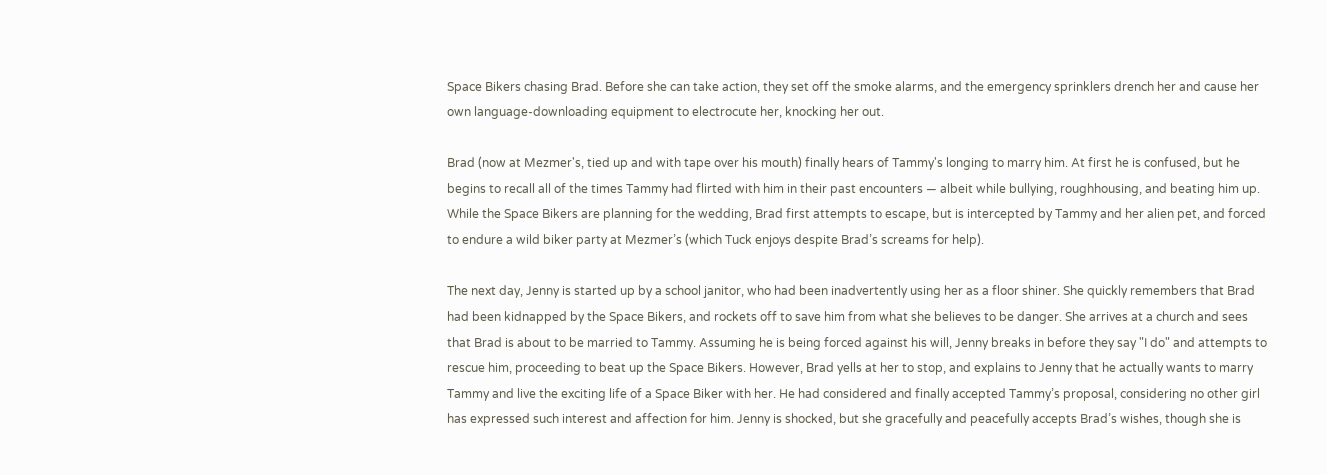Space Bikers chasing Brad. Before she can take action, they set off the smoke alarms, and the emergency sprinklers drench her and cause her own language-downloading equipment to electrocute her, knocking her out.

Brad (now at Mezmer's, tied up and with tape over his mouth) finally hears of Tammy's longing to marry him. At first he is confused, but he begins to recall all of the times Tammy had flirted with him in their past encounters — albeit while bullying, roughhousing, and beating him up. While the Space Bikers are planning for the wedding, Brad first attempts to escape, but is intercepted by Tammy and her alien pet, and forced to endure a wild biker party at Mezmer’s (which Tuck enjoys despite Brad’s screams for help).

The next day, Jenny is started up by a school janitor, who had been inadvertently using her as a floor shiner. She quickly remembers that Brad had been kidnapped by the Space Bikers, and rockets off to save him from what she believes to be danger. She arrives at a church and sees that Brad is about to be married to Tammy. Assuming he is being forced against his will, Jenny breaks in before they say "I do" and attempts to rescue him, proceeding to beat up the Space Bikers. However, Brad yells at her to stop, and explains to Jenny that he actually wants to marry Tammy and live the exciting life of a Space Biker with her. He had considered and finally accepted Tammy’s proposal, considering no other girl has expressed such interest and affection for him. Jenny is shocked, but she gracefully and peacefully accepts Brad’s wishes, though she is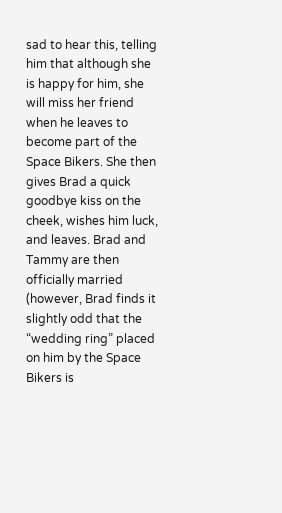sad to hear this, telling him that although she is happy for him, she will miss her friend when he leaves to become part of the Space Bikers. She then gives Brad a quick goodbye kiss on the cheek, wishes him luck, and leaves. Brad and Tammy are then officially married (however, Brad finds it slightly odd that the “wedding ring” placed on him by the Space Bikers is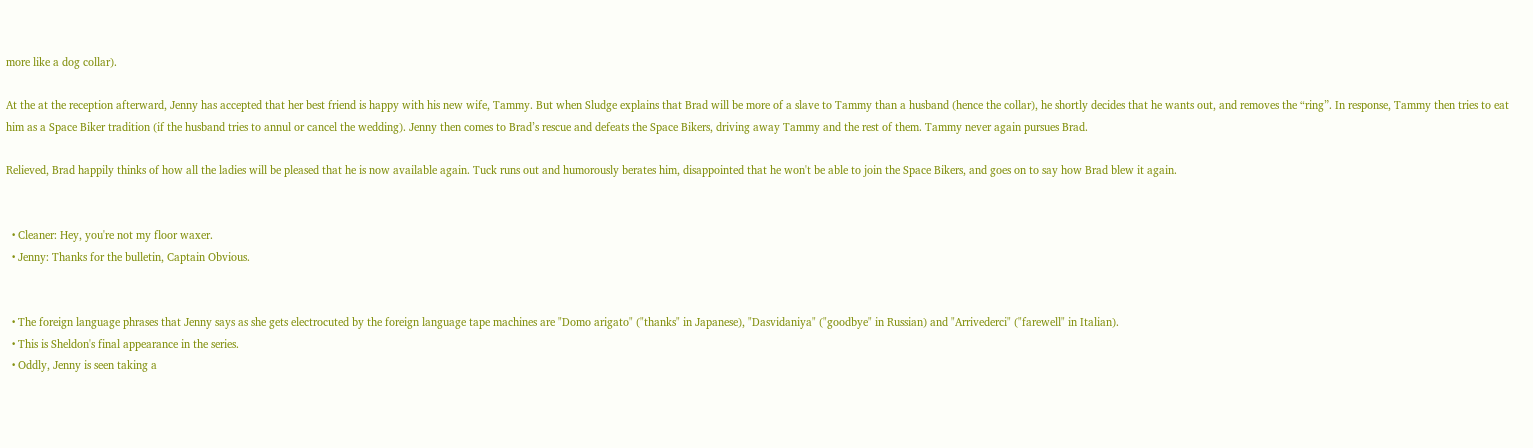more like a dog collar).

At the at the reception afterward, Jenny has accepted that her best friend is happy with his new wife, Tammy. But when Sludge explains that Brad will be more of a slave to Tammy than a husband (hence the collar), he shortly decides that he wants out, and removes the “ring”. In response, Tammy then tries to eat him as a Space Biker tradition (if the husband tries to annul or cancel the wedding). Jenny then comes to Brad’s rescue and defeats the Space Bikers, driving away Tammy and the rest of them. Tammy never again pursues Brad.

Relieved, Brad happily thinks of how all the ladies will be pleased that he is now available again. Tuck runs out and humorously berates him, disappointed that he won't be able to join the Space Bikers, and goes on to say how Brad blew it again.


  • Cleaner: Hey, you're not my floor waxer.
  • Jenny: Thanks for the bulletin, Captain Obvious.


  • The foreign language phrases that Jenny says as she gets electrocuted by the foreign language tape machines are "Domo arigato" ("thanks" in Japanese), "Dasvidaniya" ("goodbye" in Russian) and "Arrivederci" ("farewell" in Italian).
  • This is Sheldon's final appearance in the series.
  • Oddly, Jenny is seen taking a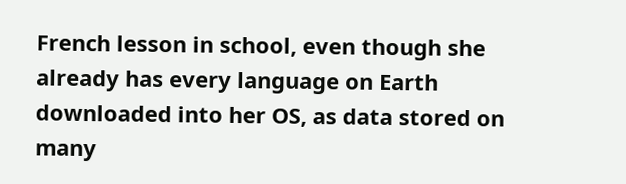French lesson in school, even though she already has every language on Earth downloaded into her OS, as data stored on many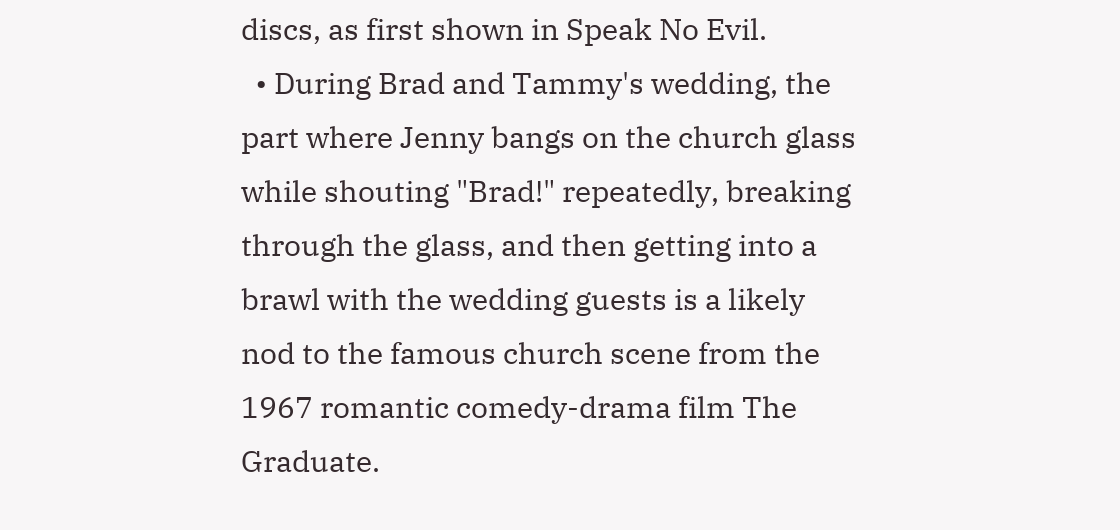discs, as first shown in Speak No Evil.
  • During Brad and Tammy's wedding, the part where Jenny bangs on the church glass while shouting "Brad!" repeatedly, breaking through the glass, and then getting into a brawl with the wedding guests is a likely nod to the famous church scene from the 1967 romantic comedy-drama film The Graduate.